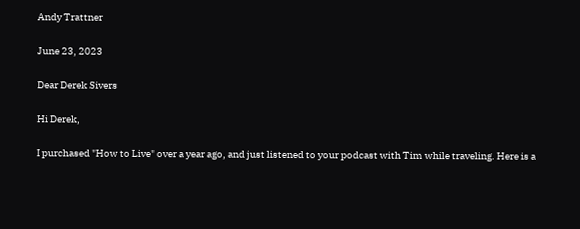Andy Trattner

June 23, 2023

Dear Derek Sivers

Hi Derek,

I purchased "How to Live" over a year ago, and just listened to your podcast with Tim while traveling. Here is a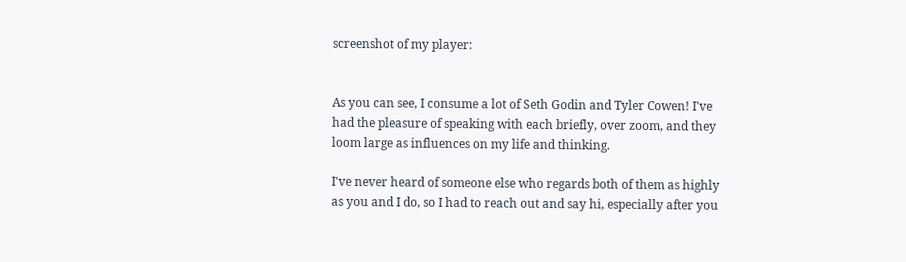screenshot of my player:


As you can see, I consume a lot of Seth Godin and Tyler Cowen! I've had the pleasure of speaking with each briefly, over zoom, and they loom large as influences on my life and thinking.

I've never heard of someone else who regards both of them as highly as you and I do, so I had to reach out and say hi, especially after you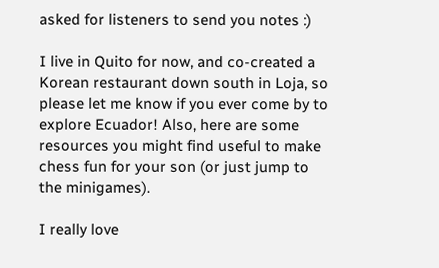asked for listeners to send you notes :)

I live in Quito for now, and co-created a Korean restaurant down south in Loja, so please let me know if you ever come by to explore Ecuador! Also, here are some resources you might find useful to make chess fun for your son (or just jump to the minigames).

I really love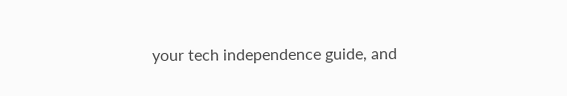your tech independence guide, and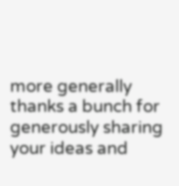more generally thanks a bunch for generously sharing your ideas and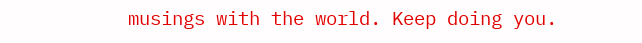musings with the world. Keep doing you.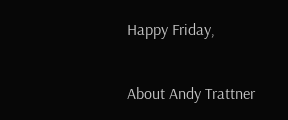Happy Friday,

About Andy Trattner